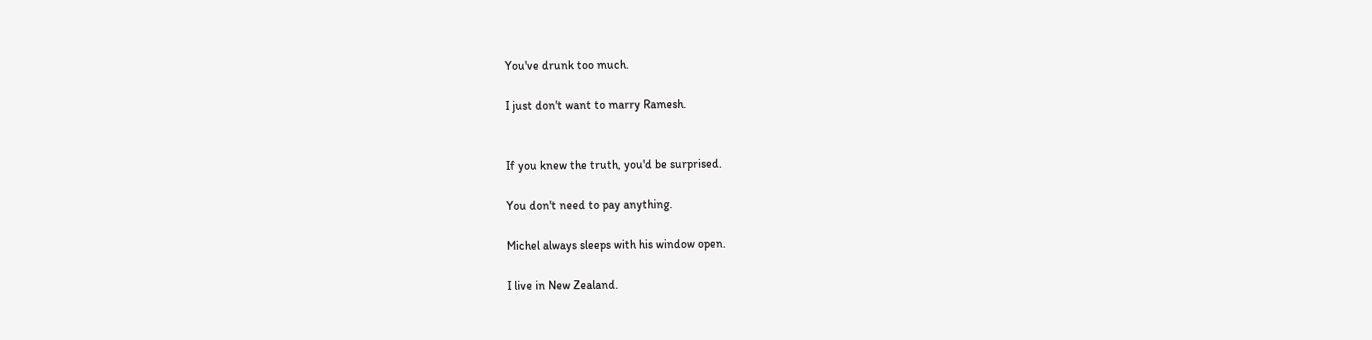You've drunk too much.

I just don't want to marry Ramesh.


If you knew the truth, you'd be surprised.

You don't need to pay anything.

Michel always sleeps with his window open.

I live in New Zealand.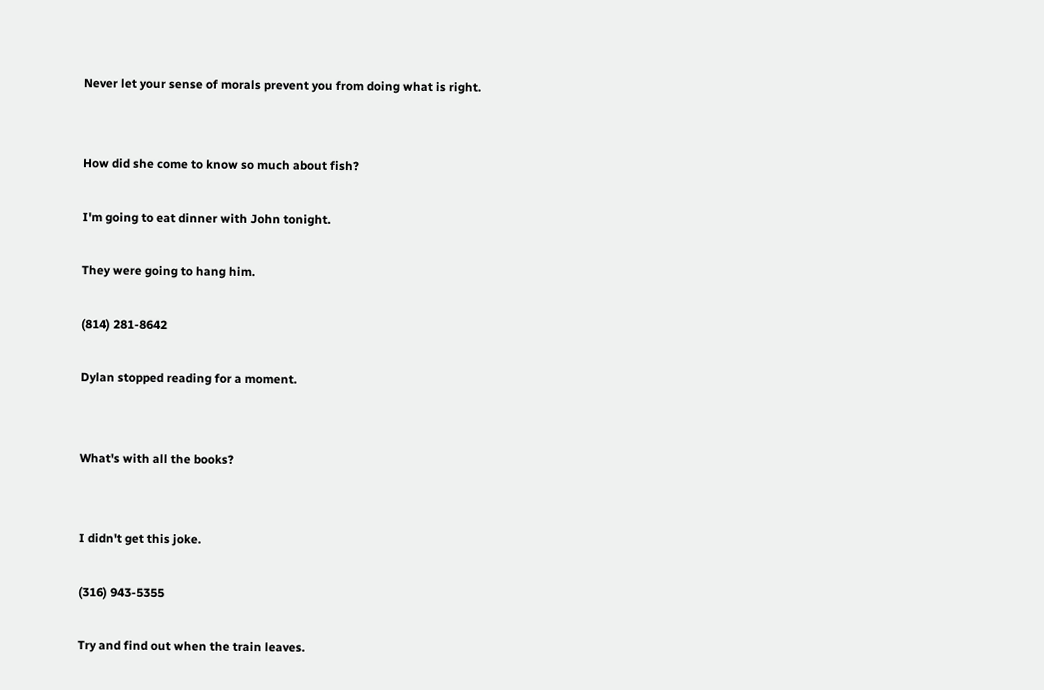Never let your sense of morals prevent you from doing what is right.


How did she come to know so much about fish?

I'm going to eat dinner with John tonight.

They were going to hang him.

(814) 281-8642

Dylan stopped reading for a moment.


What's with all the books?


I didn't get this joke.

(316) 943-5355

Try and find out when the train leaves.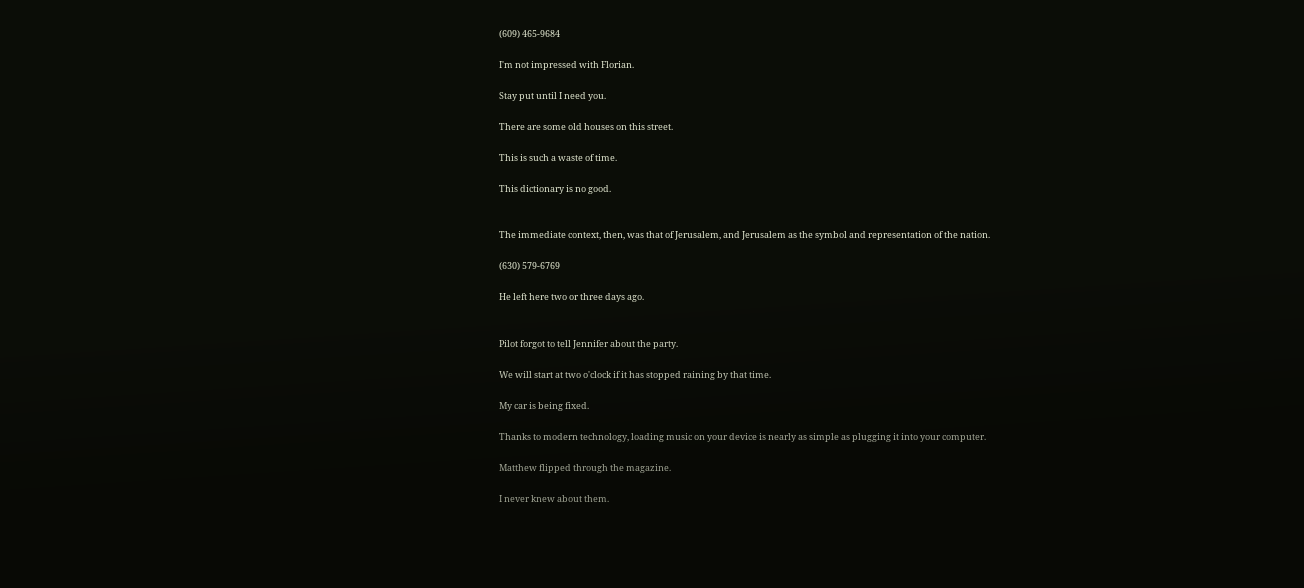(609) 465-9684

I'm not impressed with Florian.

Stay put until I need you.

There are some old houses on this street.

This is such a waste of time.

This dictionary is no good.


The immediate context, then, was that of Jerusalem, and Jerusalem as the symbol and representation of the nation.

(630) 579-6769

He left here two or three days ago.


Pilot forgot to tell Jennifer about the party.

We will start at two o'clock if it has stopped raining by that time.

My car is being fixed.

Thanks to modern technology, loading music on your device is nearly as simple as plugging it into your computer.

Matthew flipped through the magazine.

I never knew about them.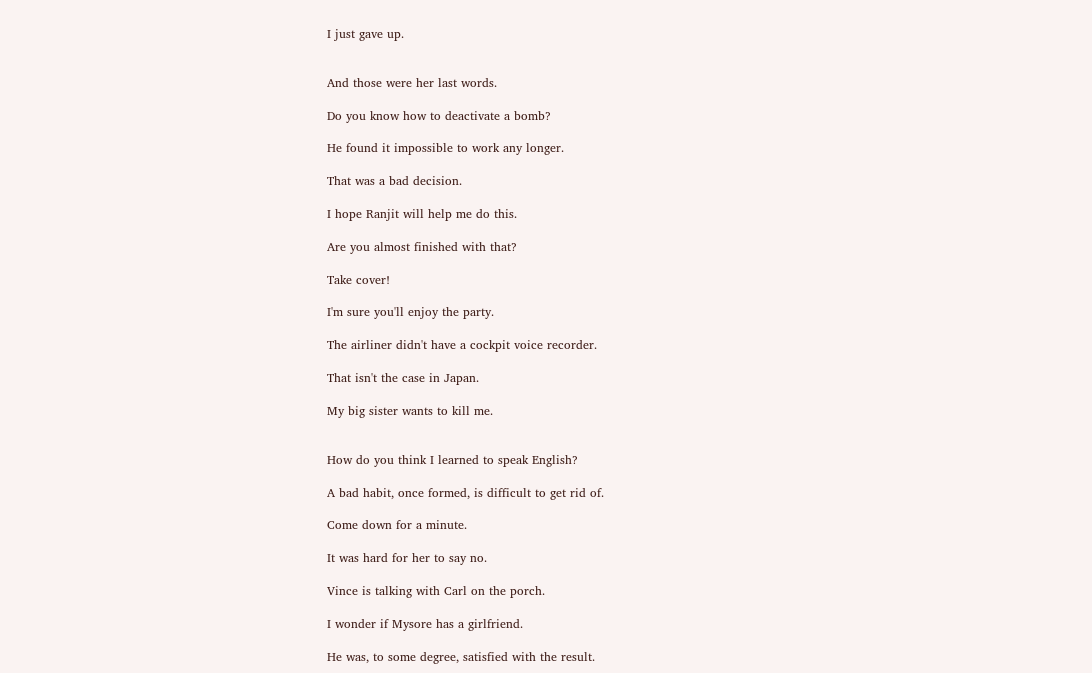I just gave up.


And those were her last words.

Do you know how to deactivate a bomb?

He found it impossible to work any longer.

That was a bad decision.

I hope Ranjit will help me do this.

Are you almost finished with that?

Take cover!

I'm sure you'll enjoy the party.

The airliner didn't have a cockpit voice recorder.

That isn't the case in Japan.

My big sister wants to kill me.


How do you think I learned to speak English?

A bad habit, once formed, is difficult to get rid of.

Come down for a minute.

It was hard for her to say no.

Vince is talking with Carl on the porch.

I wonder if Mysore has a girlfriend.

He was, to some degree, satisfied with the result.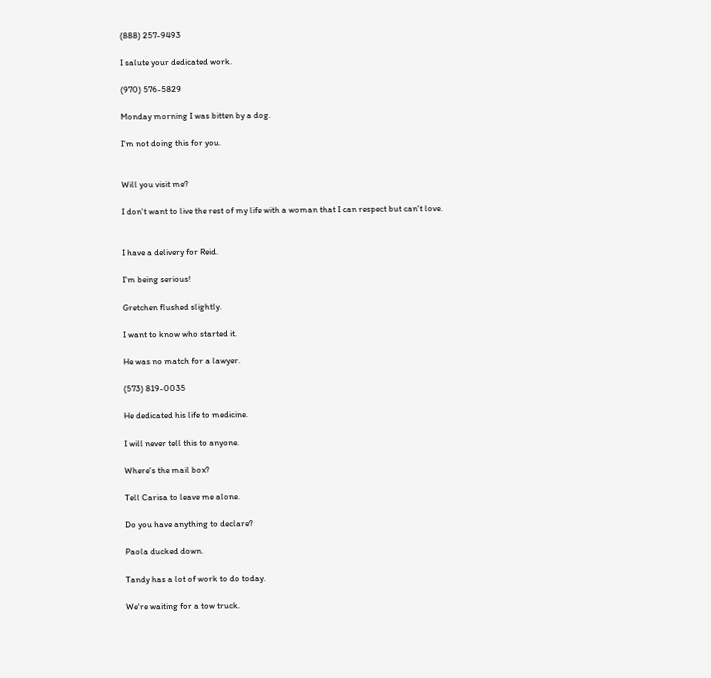(888) 257-9493

I salute your dedicated work.

(970) 576-5829

Monday morning I was bitten by a dog.

I'm not doing this for you.


Will you visit me?

I don't want to live the rest of my life with a woman that I can respect but can't love.


I have a delivery for Reid.

I'm being serious!

Gretchen flushed slightly.

I want to know who started it.

He was no match for a lawyer.

(573) 819-0035

He dedicated his life to medicine.

I will never tell this to anyone.

Where's the mail box?

Tell Carisa to leave me alone.

Do you have anything to declare?

Paola ducked down.

Tandy has a lot of work to do today.

We're waiting for a tow truck.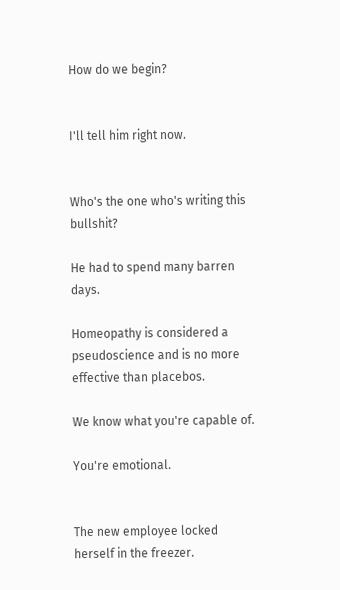How do we begin?


I'll tell him right now.


Who's the one who's writing this bullshit?

He had to spend many barren days.

Homeopathy is considered a pseudoscience and is no more effective than placebos.

We know what you're capable of.

You're emotional.


The new employee locked herself in the freezer.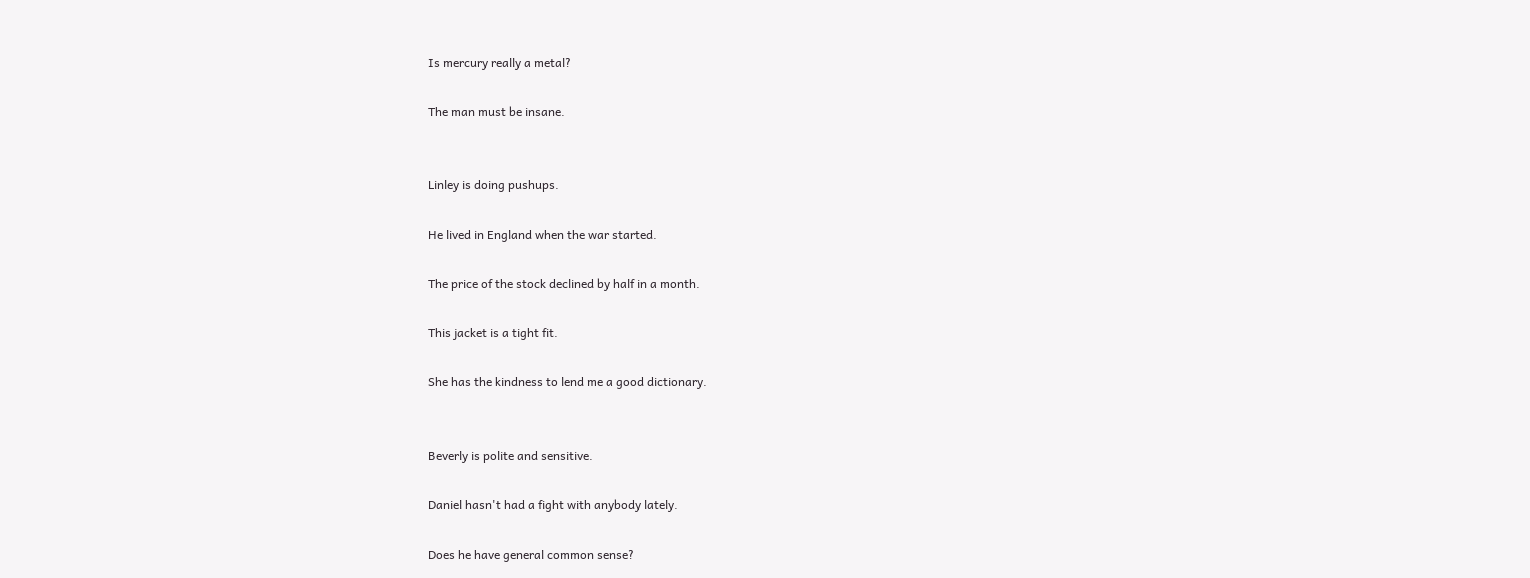Is mercury really a metal?

The man must be insane.


Linley is doing pushups.

He lived in England when the war started.

The price of the stock declined by half in a month.

This jacket is a tight fit.

She has the kindness to lend me a good dictionary.


Beverly is polite and sensitive.

Daniel hasn't had a fight with anybody lately.

Does he have general common sense?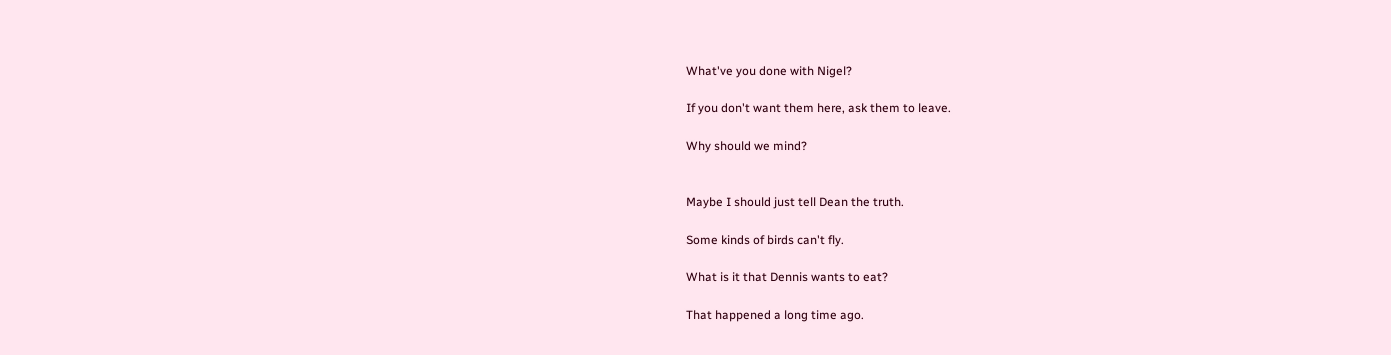What've you done with Nigel?

If you don't want them here, ask them to leave.

Why should we mind?


Maybe I should just tell Dean the truth.

Some kinds of birds can't fly.

What is it that Dennis wants to eat?

That happened a long time ago.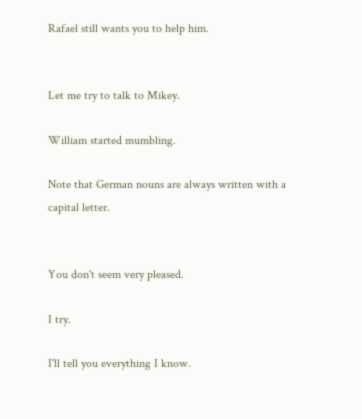Rafael still wants you to help him.


Let me try to talk to Mikey.

William started mumbling.

Note that German nouns are always written with a capital letter.


You don't seem very pleased.

I try.

I'll tell you everything I know.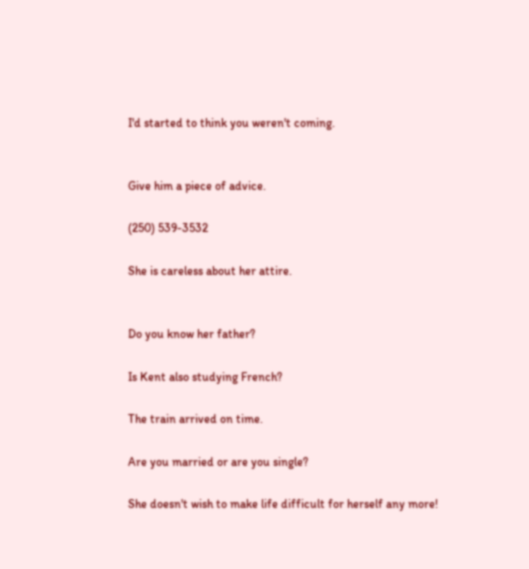I'd started to think you weren't coming.


Give him a piece of advice.

(250) 539-3532

She is careless about her attire.


Do you know her father?

Is Kent also studying French?

The train arrived on time.

Are you married or are you single?

She doesn't wish to make life difficult for herself any more!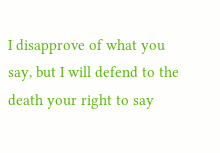I disapprove of what you say, but I will defend to the death your right to say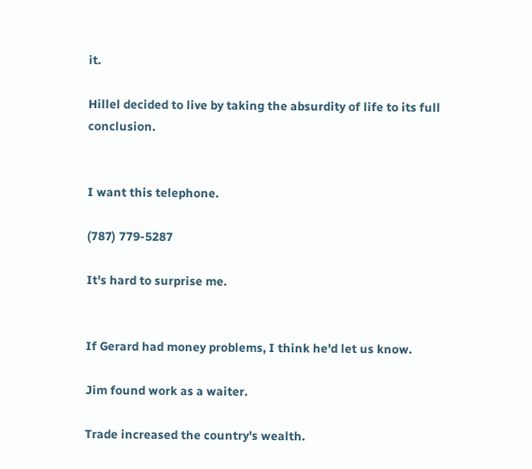it.

Hillel decided to live by taking the absurdity of life to its full conclusion.


I want this telephone.

(787) 779-5287

It's hard to surprise me.


If Gerard had money problems, I think he'd let us know.

Jim found work as a waiter.

Trade increased the country's wealth.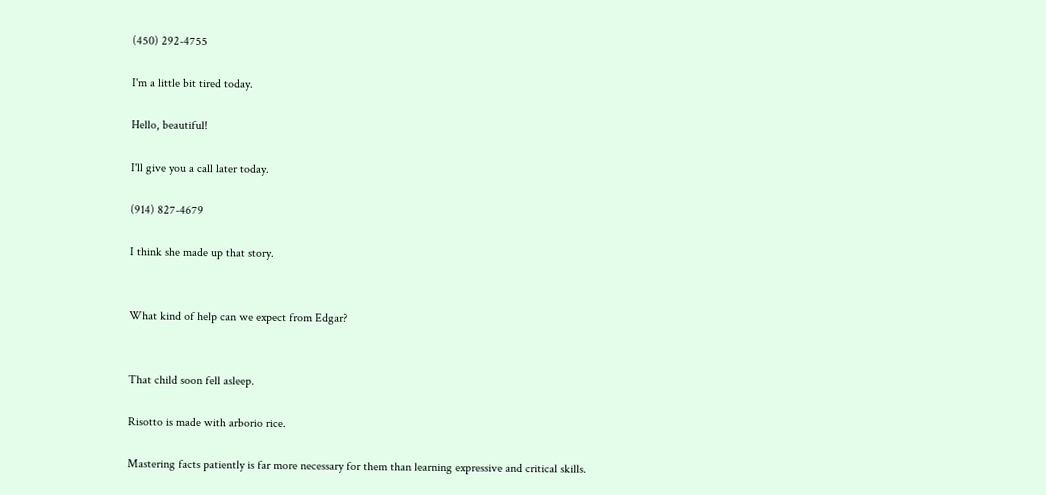(450) 292-4755

I'm a little bit tired today.

Hello, beautiful!

I'll give you a call later today.

(914) 827-4679

I think she made up that story.


What kind of help can we expect from Edgar?


That child soon fell asleep.

Risotto is made with arborio rice.

Mastering facts patiently is far more necessary for them than learning expressive and critical skills.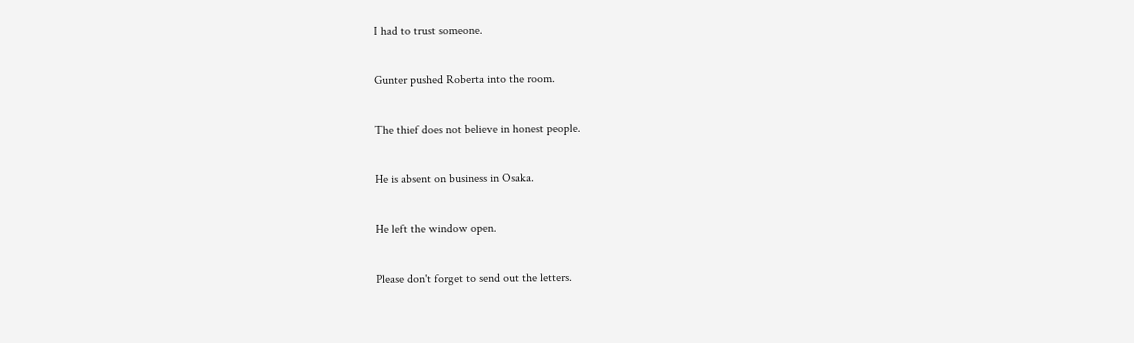I had to trust someone.

Gunter pushed Roberta into the room.

The thief does not believe in honest people.

He is absent on business in Osaka.

He left the window open.

Please don't forget to send out the letters.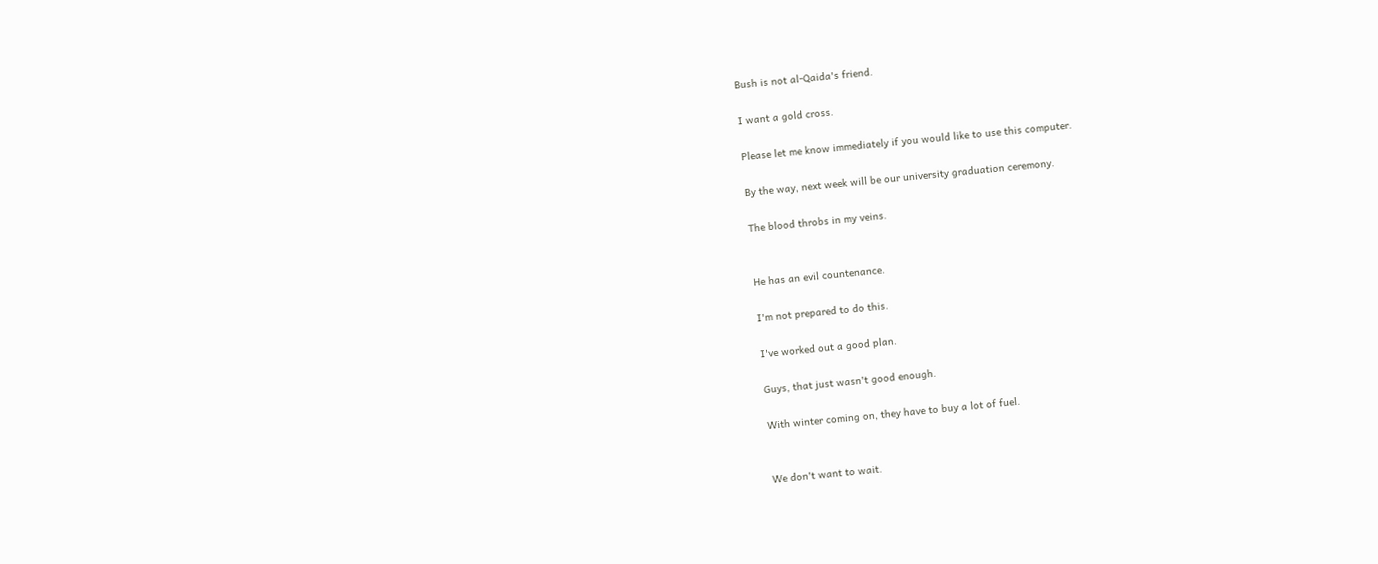Bush is not al-Qaida's friend.

I want a gold cross.

Please let me know immediately if you would like to use this computer.

By the way, next week will be our university graduation ceremony.

The blood throbs in my veins.


He has an evil countenance.

I'm not prepared to do this.

I've worked out a good plan.

Guys, that just wasn't good enough.

With winter coming on, they have to buy a lot of fuel.


We don't want to wait.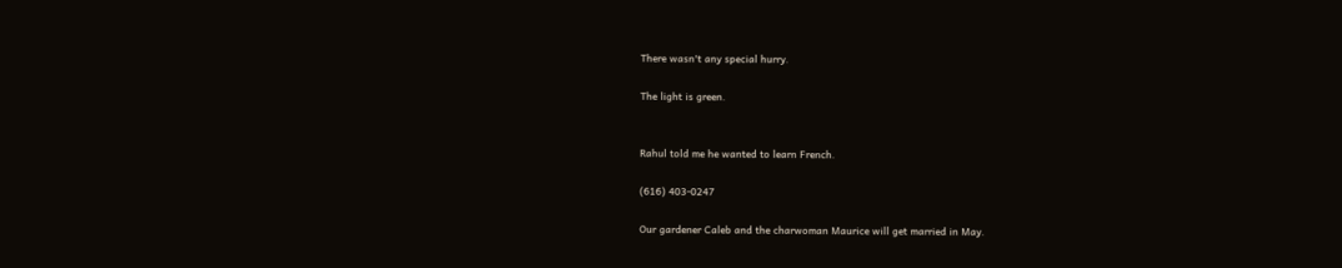There wasn't any special hurry.

The light is green.


Rahul told me he wanted to learn French.

(616) 403-0247

Our gardener Caleb and the charwoman Maurice will get married in May.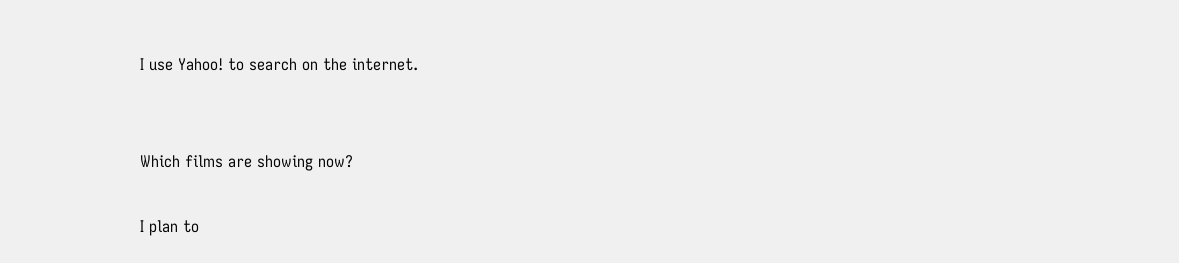I use Yahoo! to search on the internet.


Which films are showing now?

I plan to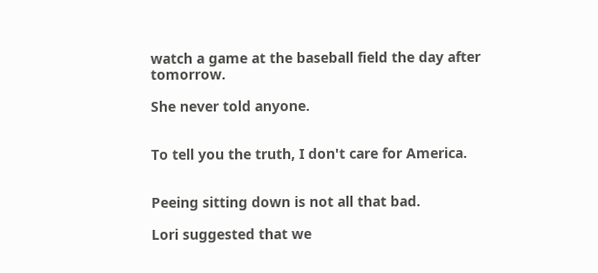watch a game at the baseball field the day after tomorrow.

She never told anyone.


To tell you the truth, I don't care for America.


Peeing sitting down is not all that bad.

Lori suggested that we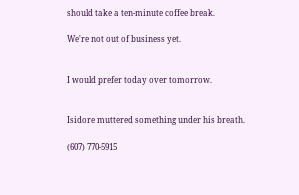should take a ten-minute coffee break.

We're not out of business yet.


I would prefer today over tomorrow.


Isidore muttered something under his breath.

(607) 770-5915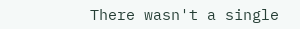There wasn't a single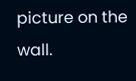picture on the wall.